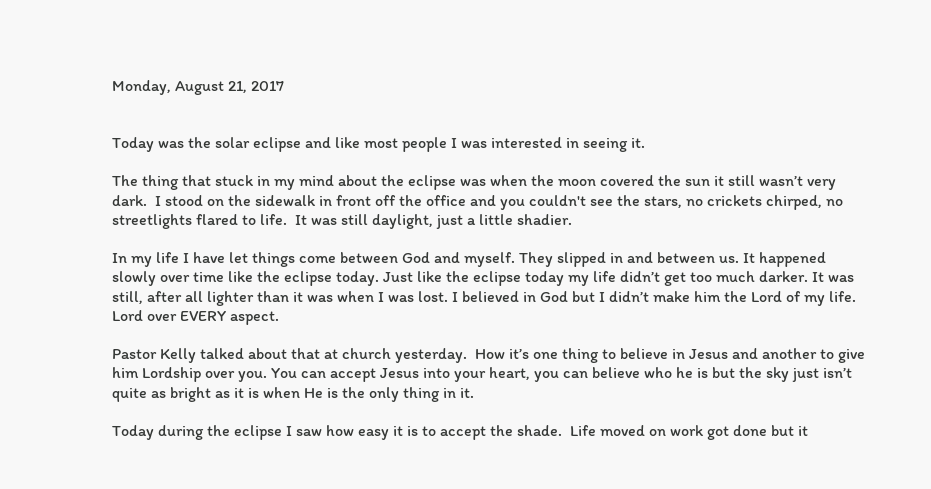Monday, August 21, 2017


Today was the solar eclipse and like most people I was interested in seeing it.

The thing that stuck in my mind about the eclipse was when the moon covered the sun it still wasn’t very dark.  I stood on the sidewalk in front off the office and you couldn't see the stars, no crickets chirped, no streetlights flared to life.  It was still daylight, just a little shadier.

In my life I have let things come between God and myself. They slipped in and between us. It happened slowly over time like the eclipse today. Just like the eclipse today my life didn’t get too much darker. It was still, after all lighter than it was when I was lost. I believed in God but I didn’t make him the Lord of my life. Lord over EVERY aspect.

Pastor Kelly talked about that at church yesterday.  How it’s one thing to believe in Jesus and another to give him Lordship over you. You can accept Jesus into your heart, you can believe who he is but the sky just isn’t quite as bright as it is when He is the only thing in it.

Today during the eclipse I saw how easy it is to accept the shade.  Life moved on work got done but it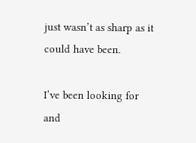just wasn’t as sharp as it could have been.

I’ve been looking for and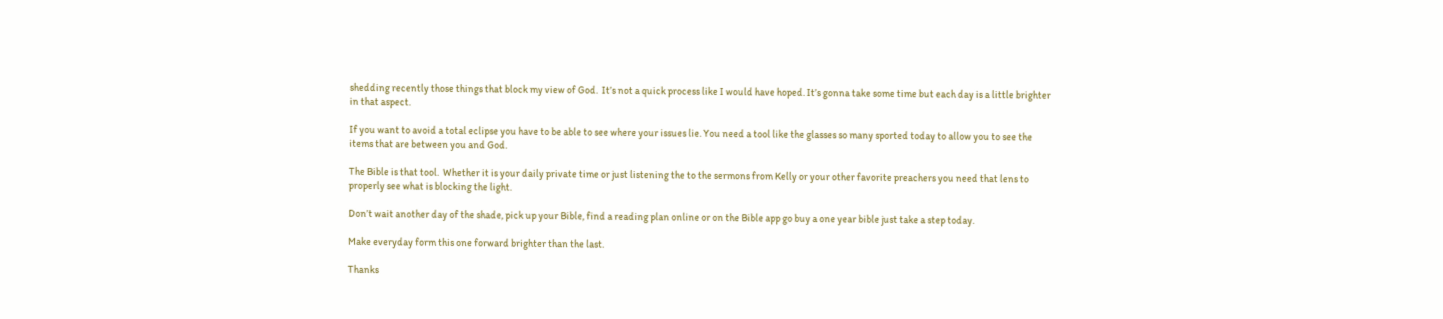shedding recently those things that block my view of God.  It’s not a quick process like I would have hoped. It’s gonna take some time but each day is a little brighter in that aspect.

If you want to avoid a total eclipse you have to be able to see where your issues lie. You need a tool like the glasses so many sported today to allow you to see the items that are between you and God.

The Bible is that tool.  Whether it is your daily private time or just listening the to the sermons from Kelly or your other favorite preachers you need that lens to properly see what is blocking the light.

Don’t wait another day of the shade, pick up your Bible, find a reading plan online or on the Bible app go buy a one year bible just take a step today.

Make everyday form this one forward brighter than the last.

Thanks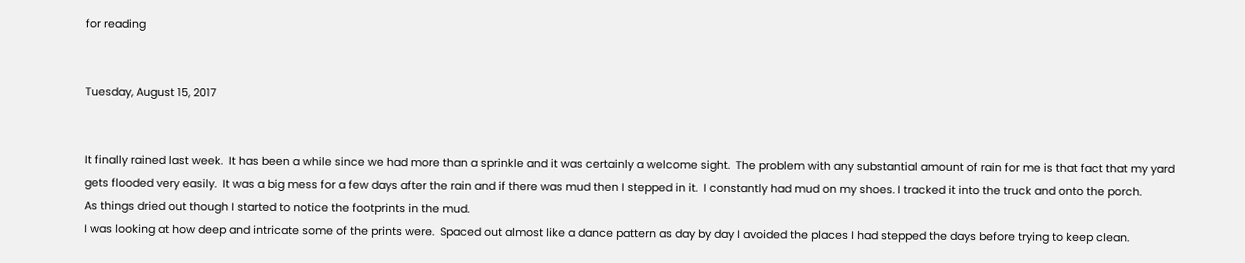for reading


Tuesday, August 15, 2017


It finally rained last week.  It has been a while since we had more than a sprinkle and it was certainly a welcome sight.  The problem with any substantial amount of rain for me is that fact that my yard gets flooded very easily.  It was a big mess for a few days after the rain and if there was mud then I stepped in it.  I constantly had mud on my shoes. I tracked it into the truck and onto the porch.
As things dried out though I started to notice the footprints in the mud.
I was looking at how deep and intricate some of the prints were.  Spaced out almost like a dance pattern as day by day I avoided the places I had stepped the days before trying to keep clean.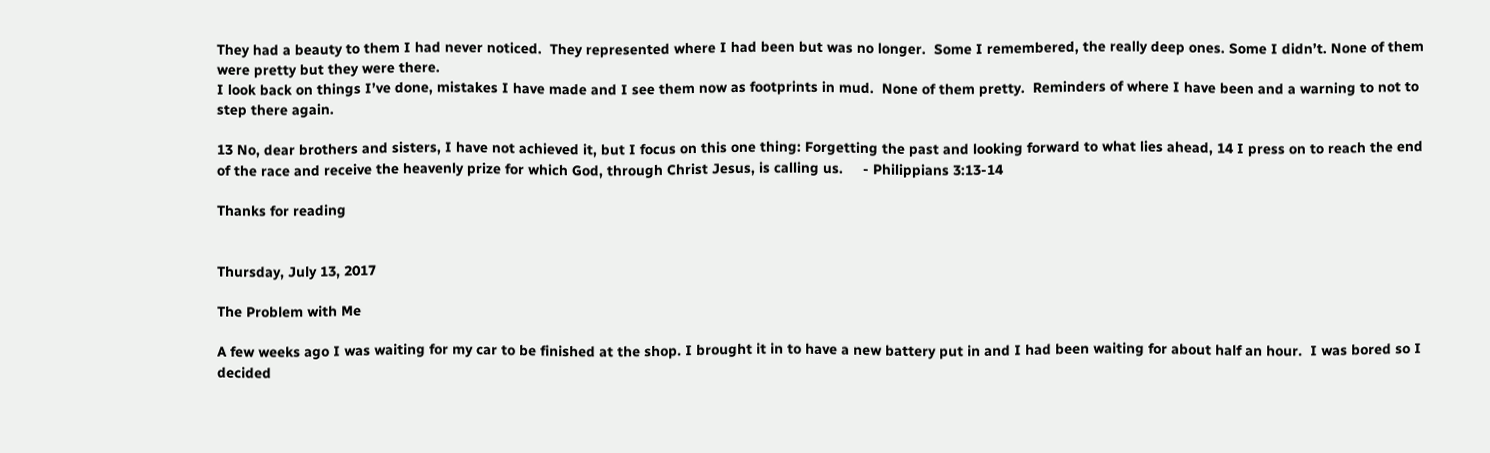They had a beauty to them I had never noticed.  They represented where I had been but was no longer.  Some I remembered, the really deep ones. Some I didn’t. None of them were pretty but they were there.
I look back on things I’ve done, mistakes I have made and I see them now as footprints in mud.  None of them pretty.  Reminders of where I have been and a warning to not to step there again.

13 No, dear brothers and sisters, I have not achieved it, but I focus on this one thing: Forgetting the past and looking forward to what lies ahead, 14 I press on to reach the end of the race and receive the heavenly prize for which God, through Christ Jesus, is calling us.     - Philippians 3:13-14

Thanks for reading


Thursday, July 13, 2017

The Problem with Me

A few weeks ago I was waiting for my car to be finished at the shop. I brought it in to have a new battery put in and I had been waiting for about half an hour.  I was bored so I decided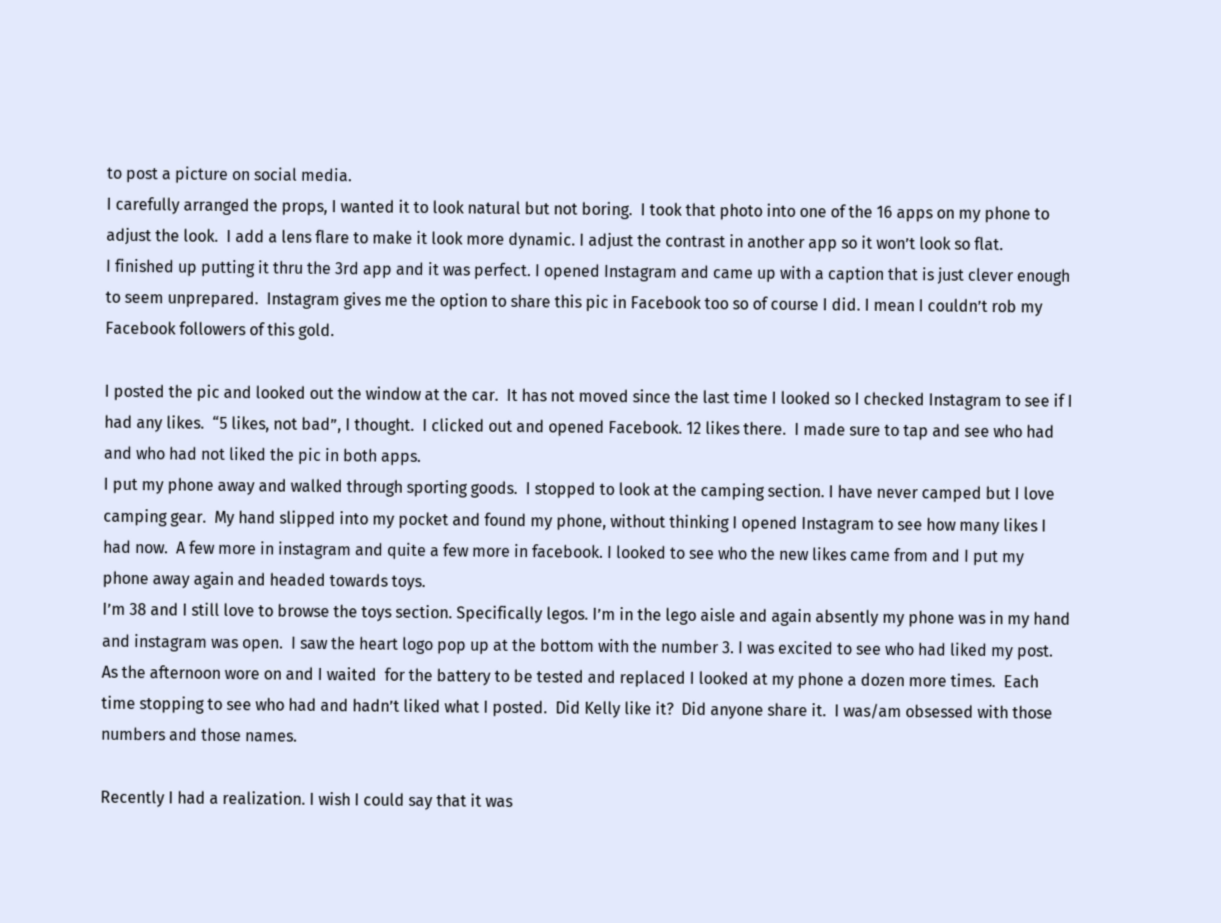to post a picture on social media.
I carefully arranged the props, I wanted it to look natural but not boring.  I took that photo into one of the 16 apps on my phone to adjust the look.  I add a lens flare to make it look more dynamic. I adjust the contrast in another app so it won’t look so flat.
I finished up putting it thru the 3rd app and it was perfect. I opened Instagram and came up with a caption that is just clever enough to seem unprepared.  Instagram gives me the option to share this pic in Facebook too so of course I did. I mean I couldn’t rob my Facebook followers of this gold.

I posted the pic and looked out the window at the car.  It has not moved since the last time I looked so I checked Instagram to see if I had any likes.  “5 likes, not bad”, I thought.  I clicked out and opened Facebook. 12 likes there.  I made sure to tap and see who had and who had not liked the pic in both apps.
I put my phone away and walked through sporting goods.  I stopped to look at the camping section. I have never camped but I love camping gear.  My hand slipped into my pocket and found my phone, without thinking I opened Instagram to see how many likes I had now.  A few more in instagram and quite a few more in facebook. I looked to see who the new likes came from and I put my phone away again and headed towards toys.
I’m 38 and I still love to browse the toys section. Specifically legos. I’m in the lego aisle and again absently my phone was in my hand and instagram was open.  I saw the heart logo pop up at the bottom with the number 3. I was excited to see who had liked my post.
As the afternoon wore on and I waited  for the battery to be tested and replaced I looked at my phone a dozen more times.  Each time stopping to see who had and hadn’t liked what I posted.  Did Kelly like it?  Did anyone share it.  I was/am obsessed with those numbers and those names.

Recently I had a realization. I wish I could say that it was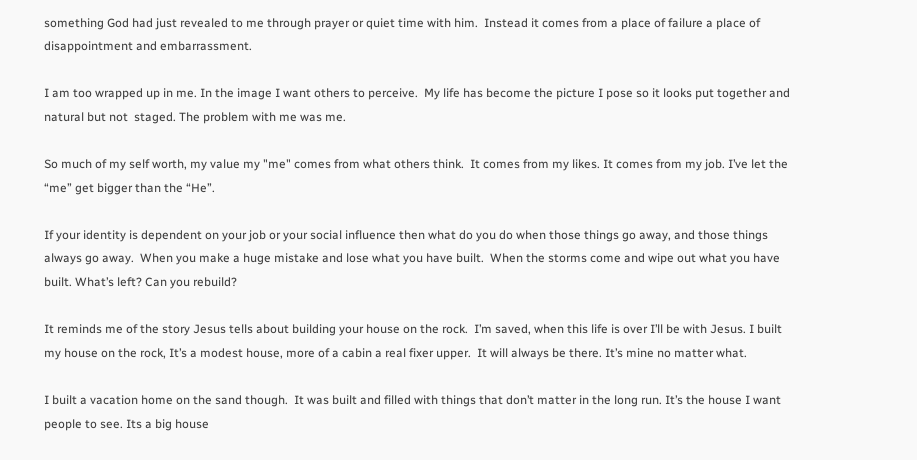something God had just revealed to me through prayer or quiet time with him.  Instead it comes from a place of failure a place of disappointment and embarrassment.

I am too wrapped up in me. In the image I want others to perceive.  My life has become the picture I pose so it looks put together and natural but not  staged. The problem with me was me.

So much of my self worth, my value my "me" comes from what others think.  It comes from my likes. It comes from my job. I’ve let the “me” get bigger than the “He”.

If your identity is dependent on your job or your social influence then what do you do when those things go away, and those things always go away.  When you make a huge mistake and lose what you have built.  When the storms come and wipe out what you have built. What’s left? Can you rebuild?

It reminds me of the story Jesus tells about building your house on the rock.  I’m saved, when this life is over I’ll be with Jesus. I built my house on the rock, It’s a modest house, more of a cabin a real fixer upper.  It will always be there. It’s mine no matter what.

I built a vacation home on the sand though.  It was built and filled with things that don’t matter in the long run. It’s the house I want people to see. Its a big house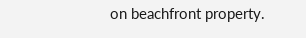on beachfront property.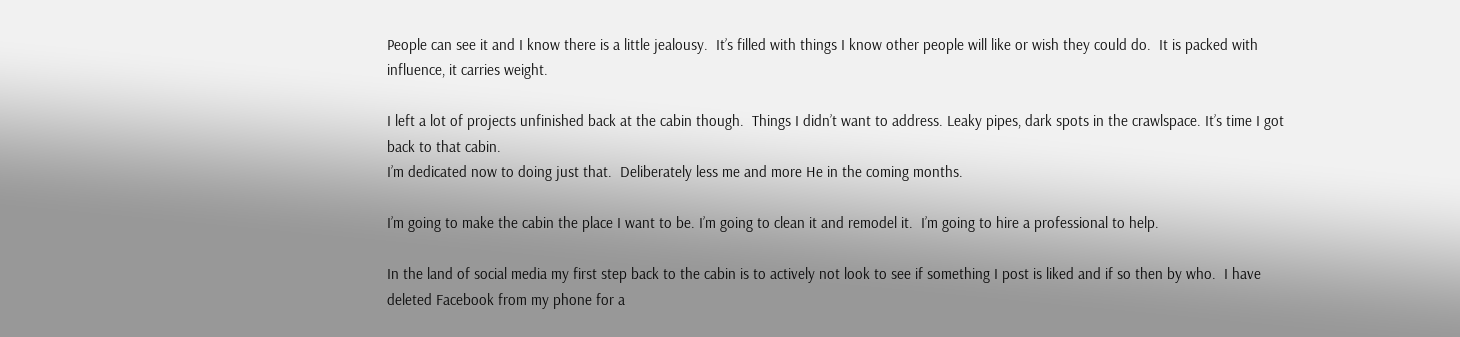People can see it and I know there is a little jealousy.  It’s filled with things I know other people will like or wish they could do.  It is packed with influence, it carries weight.

I left a lot of projects unfinished back at the cabin though.  Things I didn’t want to address. Leaky pipes, dark spots in the crawlspace. It’s time I got back to that cabin.
I’m dedicated now to doing just that.  Deliberately less me and more He in the coming months.

I’m going to make the cabin the place I want to be. I’m going to clean it and remodel it.  I’m going to hire a professional to help.

In the land of social media my first step back to the cabin is to actively not look to see if something I post is liked and if so then by who.  I have deleted Facebook from my phone for a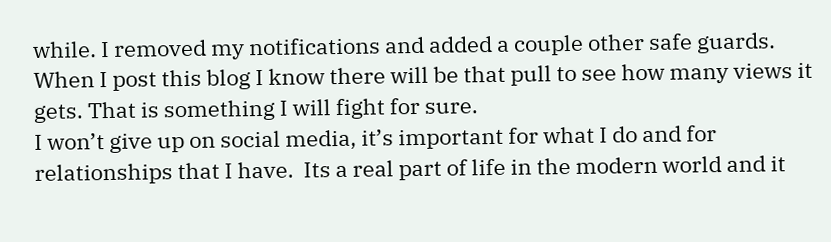while. I removed my notifications and added a couple other safe guards.  When I post this blog I know there will be that pull to see how many views it gets. That is something I will fight for sure.
I won’t give up on social media, it’s important for what I do and for relationships that I have.  Its a real part of life in the modern world and it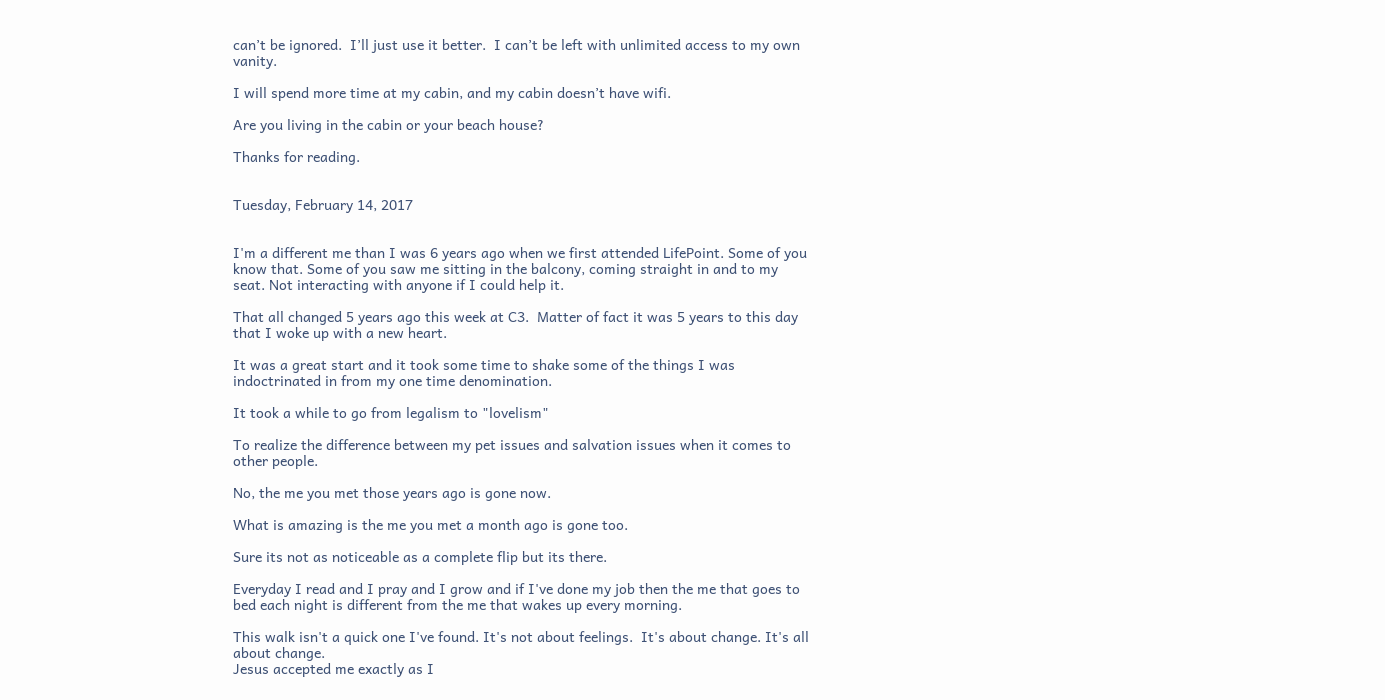can’t be ignored.  I’ll just use it better.  I can’t be left with unlimited access to my own vanity.

I will spend more time at my cabin, and my cabin doesn’t have wifi.

Are you living in the cabin or your beach house?

Thanks for reading.


Tuesday, February 14, 2017


I'm a different me than I was 6 years ago when we first attended LifePoint. Some of you know that. Some of you saw me sitting in the balcony, coming straight in and to my seat. Not interacting with anyone if I could help it.

That all changed 5 years ago this week at C3.  Matter of fact it was 5 years to this day that I woke up with a new heart.

It was a great start and it took some time to shake some of the things I was indoctrinated in from my one time denomination.

It took a while to go from legalism to "lovelism"

To realize the difference between my pet issues and salvation issues when it comes to other people.

No, the me you met those years ago is gone now.

What is amazing is the me you met a month ago is gone too.

Sure its not as noticeable as a complete flip but its there.

Everyday I read and I pray and I grow and if I've done my job then the me that goes to bed each night is different from the me that wakes up every morning.

This walk isn't a quick one I've found. It's not about feelings.  It's about change. It's all about change.
Jesus accepted me exactly as I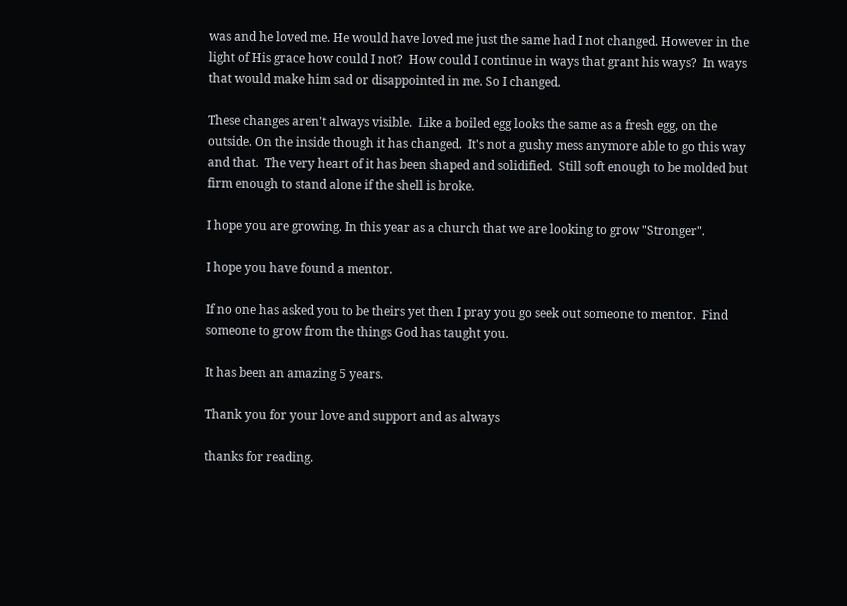was and he loved me. He would have loved me just the same had I not changed. However in the light of His grace how could I not?  How could I continue in ways that grant his ways?  In ways that would make him sad or disappointed in me. So I changed.

These changes aren't always visible.  Like a boiled egg looks the same as a fresh egg, on the outside. On the inside though it has changed.  It's not a gushy mess anymore able to go this way and that.  The very heart of it has been shaped and solidified.  Still soft enough to be molded but firm enough to stand alone if the shell is broke.

I hope you are growing. In this year as a church that we are looking to grow "Stronger".

I hope you have found a mentor.

If no one has asked you to be theirs yet then I pray you go seek out someone to mentor.  Find someone to grow from the things God has taught you.

It has been an amazing 5 years.

Thank you for your love and support and as always

thanks for reading.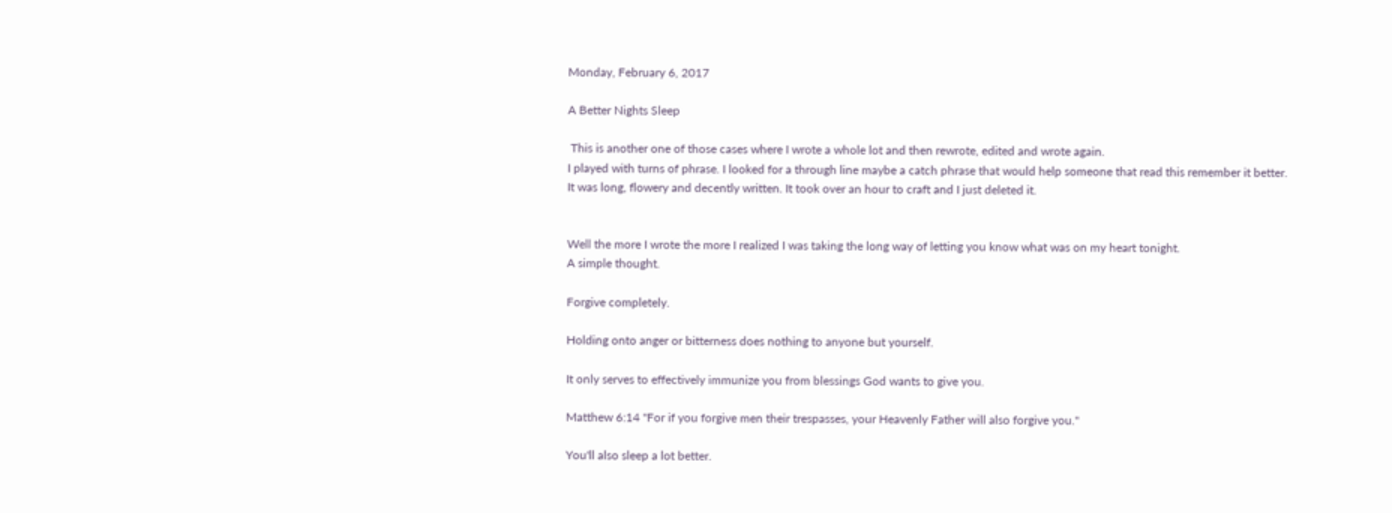Monday, February 6, 2017

A Better Nights Sleep

 This is another one of those cases where I wrote a whole lot and then rewrote, edited and wrote again.
I played with turns of phrase. I looked for a through line maybe a catch phrase that would help someone that read this remember it better.
It was long, flowery and decently written. It took over an hour to craft and I just deleted it.


Well the more I wrote the more I realized I was taking the long way of letting you know what was on my heart tonight.
A simple thought.

Forgive completely.

Holding onto anger or bitterness does nothing to anyone but yourself.

It only serves to effectively immunize you from blessings God wants to give you.

Matthew 6:14 "For if you forgive men their trespasses, your Heavenly Father will also forgive you."

You'll also sleep a lot better.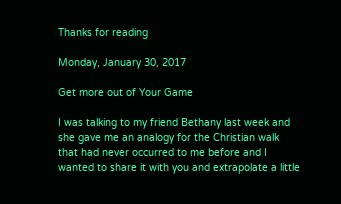Thanks for reading

Monday, January 30, 2017

Get more out of Your Game

I was talking to my friend Bethany last week and she gave me an analogy for the Christian walk that had never occurred to me before and I wanted to share it with you and extrapolate a little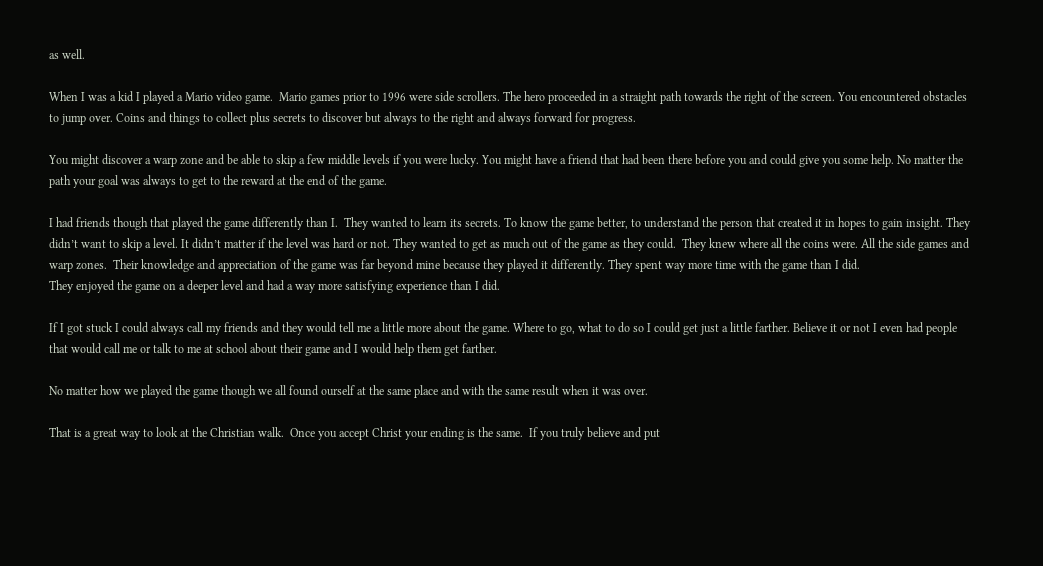as well.

When I was a kid I played a Mario video game.  Mario games prior to 1996 were side scrollers. The hero proceeded in a straight path towards the right of the screen. You encountered obstacles to jump over. Coins and things to collect plus secrets to discover but always to the right and always forward for progress.

You might discover a warp zone and be able to skip a few middle levels if you were lucky. You might have a friend that had been there before you and could give you some help. No matter the path your goal was always to get to the reward at the end of the game.

I had friends though that played the game differently than I.  They wanted to learn its secrets. To know the game better, to understand the person that created it in hopes to gain insight. They didn’t want to skip a level. It didn’t matter if the level was hard or not. They wanted to get as much out of the game as they could.  They knew where all the coins were. All the side games and warp zones.  Their knowledge and appreciation of the game was far beyond mine because they played it differently. They spent way more time with the game than I did.
They enjoyed the game on a deeper level and had a way more satisfying experience than I did.

If I got stuck I could always call my friends and they would tell me a little more about the game. Where to go, what to do so I could get just a little farther. Believe it or not I even had people that would call me or talk to me at school about their game and I would help them get farther.

No matter how we played the game though we all found ourself at the same place and with the same result when it was over.

That is a great way to look at the Christian walk.  Once you accept Christ your ending is the same.  If you truly believe and put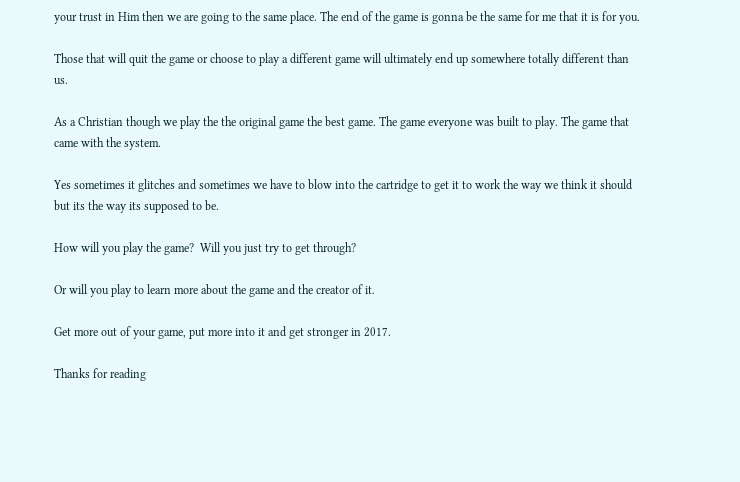your trust in Him then we are going to the same place. The end of the game is gonna be the same for me that it is for you.

Those that will quit the game or choose to play a different game will ultimately end up somewhere totally different than us.

As a Christian though we play the the original game the best game. The game everyone was built to play. The game that came with the system.

Yes sometimes it glitches and sometimes we have to blow into the cartridge to get it to work the way we think it should but its the way its supposed to be.

How will you play the game?  Will you just try to get through?

Or will you play to learn more about the game and the creator of it.

Get more out of your game, put more into it and get stronger in 2017.

Thanks for reading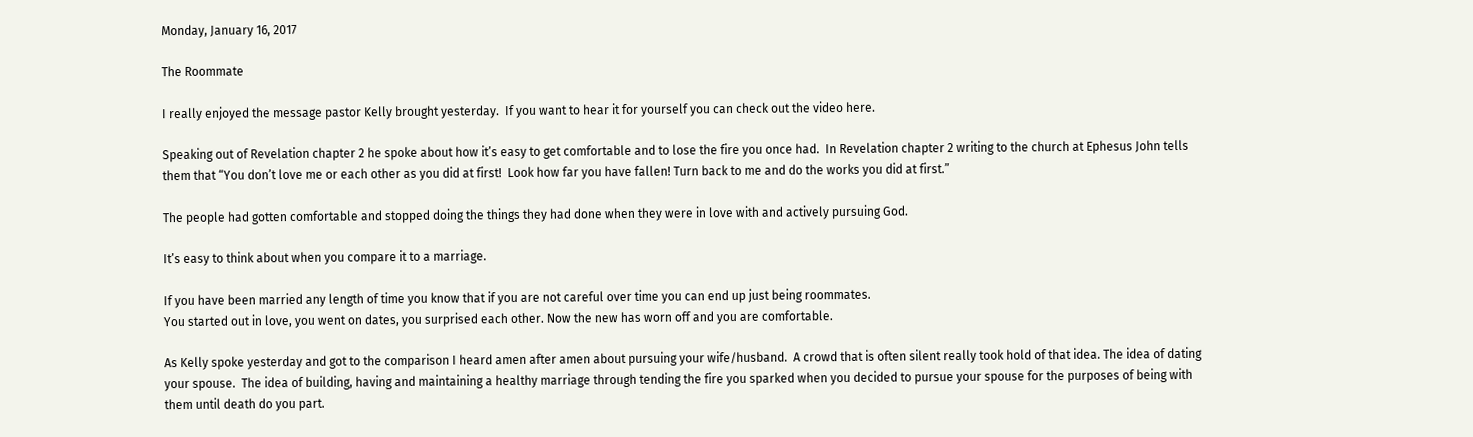Monday, January 16, 2017

The Roommate

I really enjoyed the message pastor Kelly brought yesterday.  If you want to hear it for yourself you can check out the video here.

Speaking out of Revelation chapter 2 he spoke about how it’s easy to get comfortable and to lose the fire you once had.  In Revelation chapter 2 writing to the church at Ephesus John tells them that “You don’t love me or each other as you did at first!  Look how far you have fallen! Turn back to me and do the works you did at first.”

The people had gotten comfortable and stopped doing the things they had done when they were in love with and actively pursuing God.

It’s easy to think about when you compare it to a marriage.

If you have been married any length of time you know that if you are not careful over time you can end up just being roommates.
You started out in love, you went on dates, you surprised each other. Now the new has worn off and you are comfortable.

As Kelly spoke yesterday and got to the comparison I heard amen after amen about pursuing your wife/husband.  A crowd that is often silent really took hold of that idea. The idea of dating your spouse.  The idea of building, having and maintaining a healthy marriage through tending the fire you sparked when you decided to pursue your spouse for the purposes of being with them until death do you part.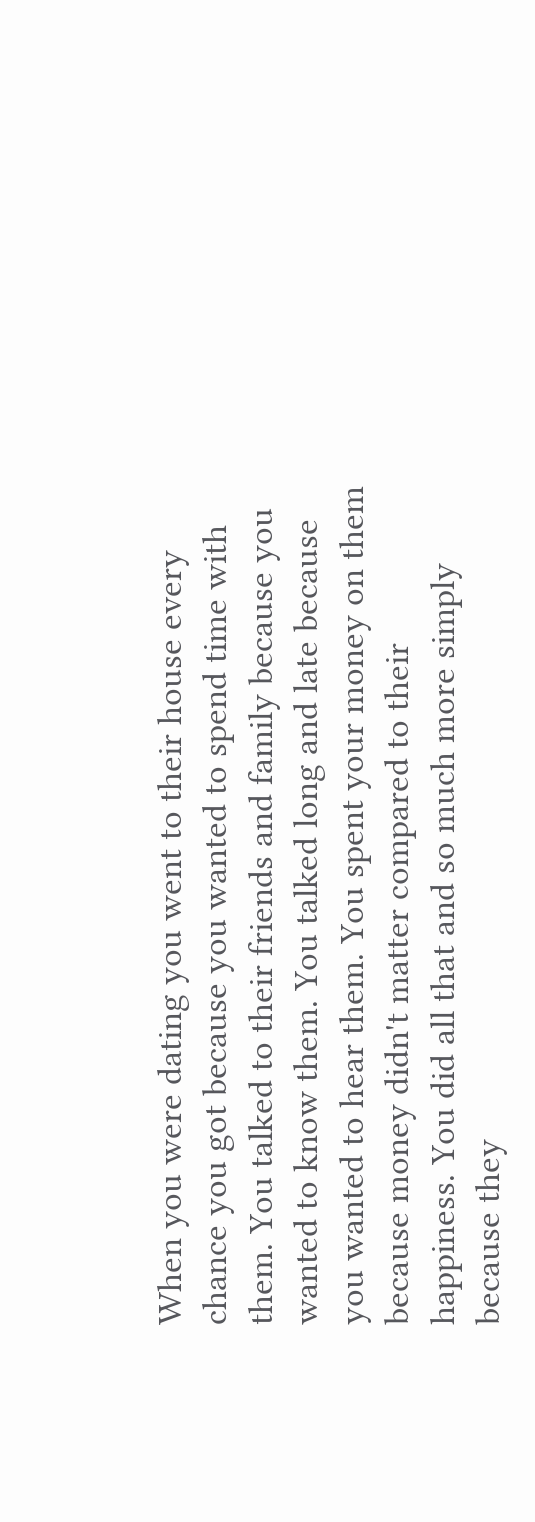When you were dating you went to their house every chance you got because you wanted to spend time with them. You talked to their friends and family because you wanted to know them. You talked long and late because you wanted to hear them. You spent your money on them because money didn't matter compared to their happiness. You did all that and so much more simply because they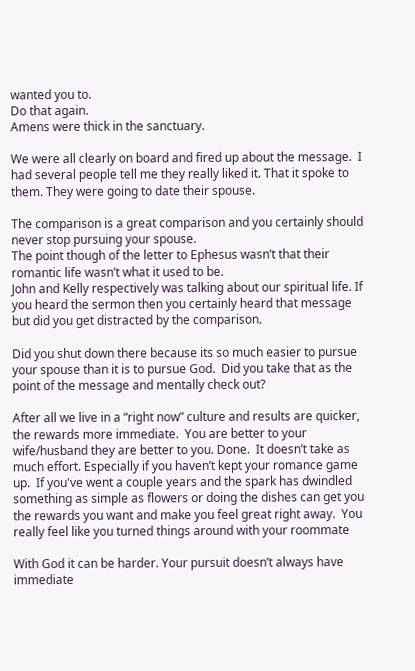wanted you to.
Do that again.
Amens were thick in the sanctuary.

We were all clearly on board and fired up about the message.  I had several people tell me they really liked it. That it spoke to them. They were going to date their spouse.

The comparison is a great comparison and you certainly should never stop pursuing your spouse.
The point though of the letter to Ephesus wasn’t that their romantic life wasn’t what it used to be.
John and Kelly respectively was talking about our spiritual life. If you heard the sermon then you certainly heard that message but did you get distracted by the comparison.

Did you shut down there because its so much easier to pursue your spouse than it is to pursue God.  Did you take that as the point of the message and mentally check out?

After all we live in a “right now” culture and results are quicker, the rewards more immediate.  You are better to your wife/husband they are better to you. Done.  It doesn’t take as much effort. Especially if you haven’t kept your romance game up.  If you've went a couple years and the spark has dwindled something as simple as flowers or doing the dishes can get you the rewards you want and make you feel great right away.  You really feel like you turned things around with your roommate

With God it can be harder. Your pursuit doesn’t always have immediate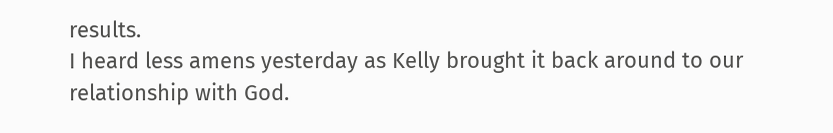results.
I heard less amens yesterday as Kelly brought it back around to our relationship with God.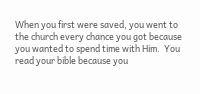When you first were saved, you went to the church every chance you got because  you wanted to spend time with Him.  You read your bible because you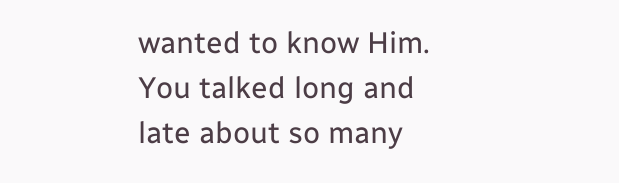wanted to know Him. You talked long and late about so many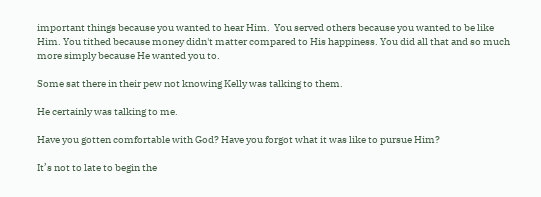important things because you wanted to hear Him.  You served others because you wanted to be like Him. You tithed because money didn't matter compared to His happiness. You did all that and so much more simply because He wanted you to.

Some sat there in their pew not knowing Kelly was talking to them.

He certainly was talking to me.

Have you gotten comfortable with God? Have you forgot what it was like to pursue Him?

It’s not to late to begin the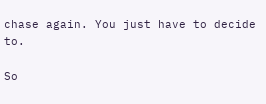chase again. You just have to decide to.

So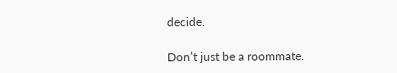decide.

Don’t just be a roommate.